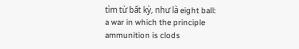tìm từ bất kỳ, như là eight ball:
a war in which the principle ammunition is clods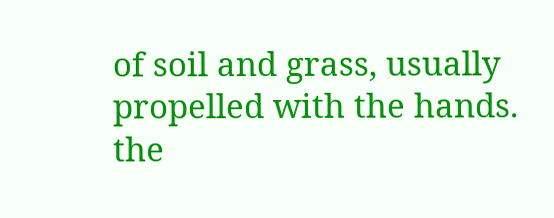of soil and grass, usually propelled with the hands.
the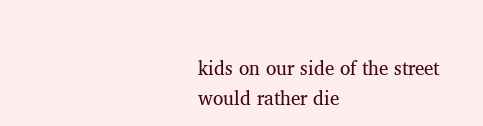kids on our side of the street would rather die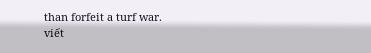than forfeit a turf war.
viết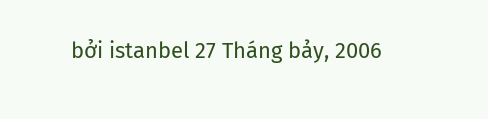bởi istanbel 27 Tháng bảy, 2006